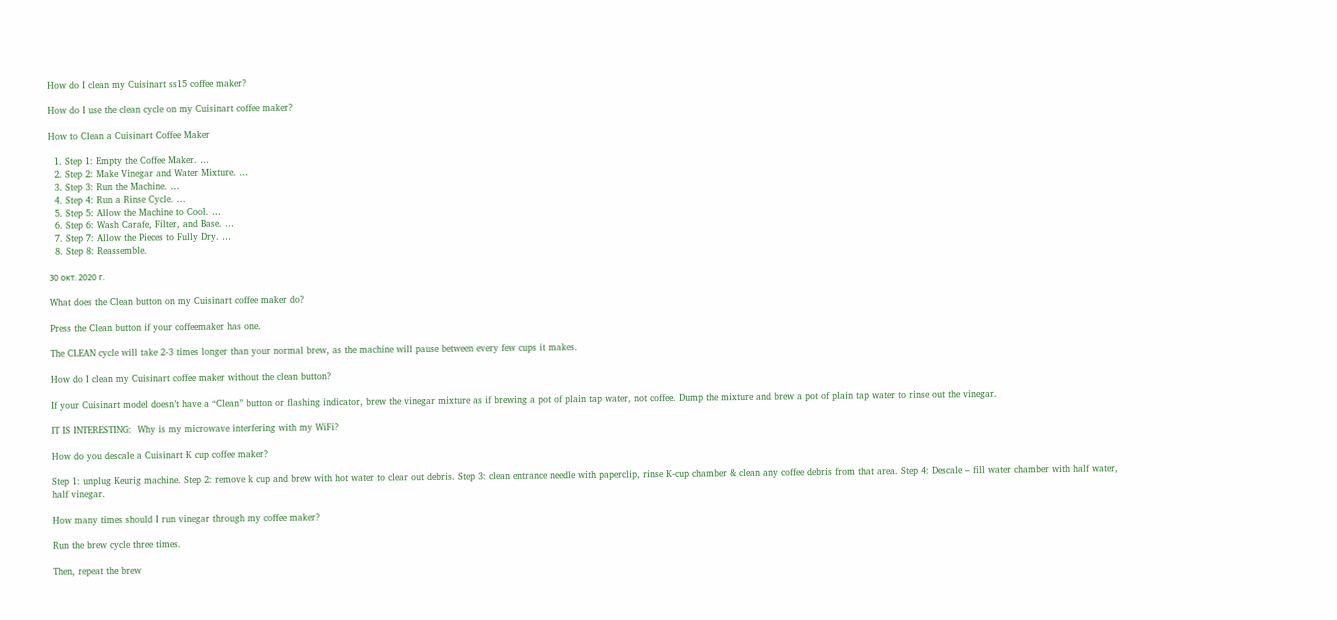How do I clean my Cuisinart ss15 coffee maker?

How do I use the clean cycle on my Cuisinart coffee maker?

How to Clean a Cuisinart Coffee Maker

  1. Step 1: Empty the Coffee Maker. …
  2. Step 2: Make Vinegar and Water Mixture. …
  3. Step 3: Run the Machine. …
  4. Step 4: Run a Rinse Cycle. …
  5. Step 5: Allow the Machine to Cool. …
  6. Step 6: Wash Carafe, Filter, and Base. …
  7. Step 7: Allow the Pieces to Fully Dry. …
  8. Step 8: Reassemble.

30 окт. 2020 г.

What does the Clean button on my Cuisinart coffee maker do?

Press the Clean button if your coffeemaker has one.

The CLEAN cycle will take 2-3 times longer than your normal brew, as the machine will pause between every few cups it makes.

How do I clean my Cuisinart coffee maker without the clean button?

If your Cuisinart model doesn’t have a “Clean” button or flashing indicator, brew the vinegar mixture as if brewing a pot of plain tap water, not coffee. Dump the mixture and brew a pot of plain tap water to rinse out the vinegar.

IT IS INTERESTING:  Why is my microwave interfering with my WiFi?

How do you descale a Cuisinart K cup coffee maker?

Step 1: unplug Keurig machine. Step 2: remove k cup and brew with hot water to clear out debris. Step 3: clean entrance needle with paperclip, rinse K-cup chamber & clean any coffee debris from that area. Step 4: Descale – fill water chamber with half water, half vinegar.

How many times should I run vinegar through my coffee maker?

Run the brew cycle three times.

Then, repeat the brew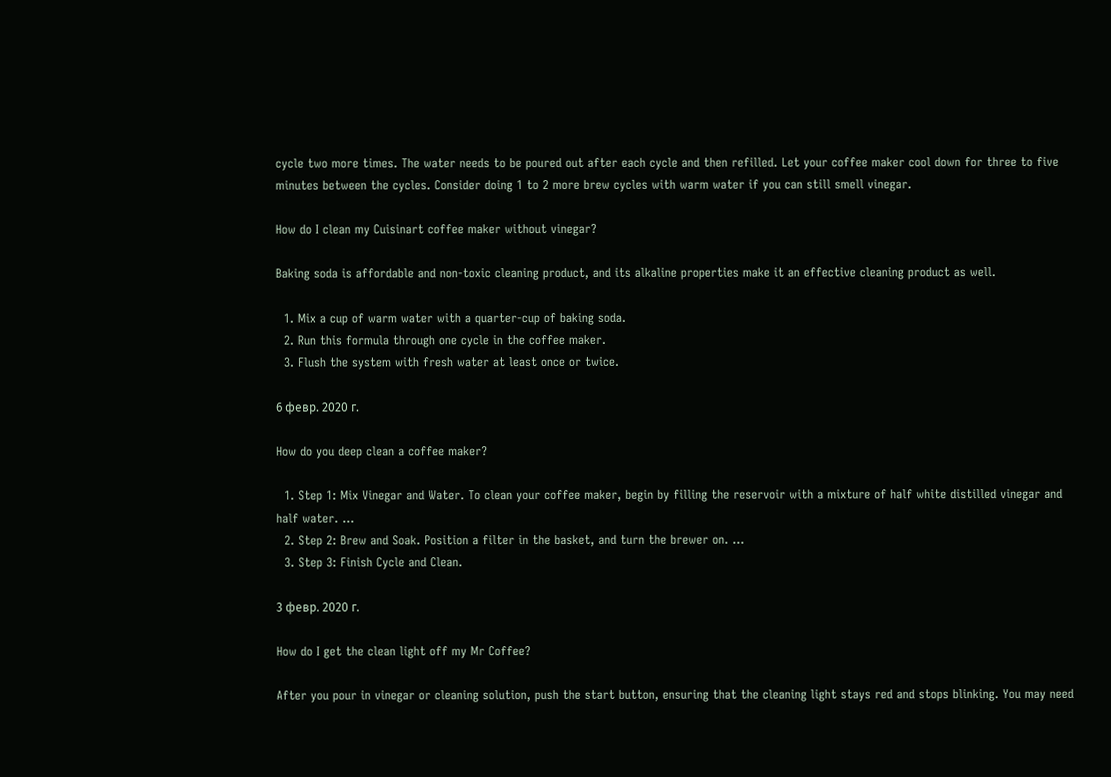cycle two more times. The water needs to be poured out after each cycle and then refilled. Let your coffee maker cool down for three to five minutes between the cycles. Consider doing 1 to 2 more brew cycles with warm water if you can still smell vinegar.

How do I clean my Cuisinart coffee maker without vinegar?

Baking soda is affordable and non-toxic cleaning product, and its alkaline properties make it an effective cleaning product as well.

  1. Mix a cup of warm water with a quarter-cup of baking soda.
  2. Run this formula through one cycle in the coffee maker.
  3. Flush the system with fresh water at least once or twice.

6 февр. 2020 г.

How do you deep clean a coffee maker?

  1. Step 1: Mix Vinegar and Water. To clean your coffee maker, begin by filling the reservoir with a mixture of half white distilled vinegar and half water. …
  2. Step 2: Brew and Soak. Position a filter in the basket, and turn the brewer on. …
  3. Step 3: Finish Cycle and Clean.

3 февр. 2020 г.

How do I get the clean light off my Mr Coffee?

After you pour in vinegar or cleaning solution, push the start button, ensuring that the cleaning light stays red and stops blinking. You may need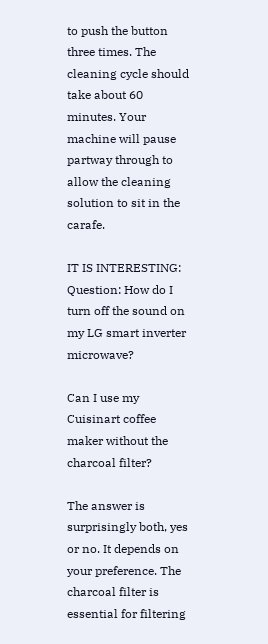to push the button three times. The cleaning cycle should take about 60 minutes. Your machine will pause partway through to allow the cleaning solution to sit in the carafe.

IT IS INTERESTING:  Question: How do I turn off the sound on my LG smart inverter microwave?

Can I use my Cuisinart coffee maker without the charcoal filter?

The answer is surprisingly both, yes or no. It depends on your preference. The charcoal filter is essential for filtering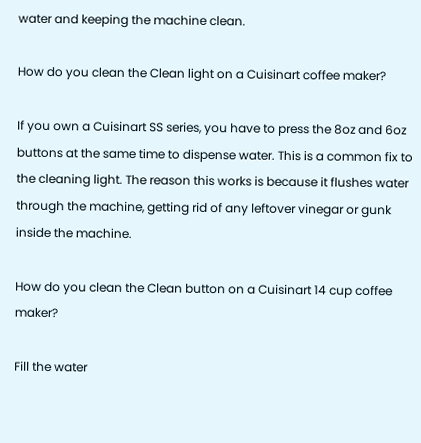water and keeping the machine clean.

How do you clean the Clean light on a Cuisinart coffee maker?

If you own a Cuisinart SS series, you have to press the 8oz and 6oz buttons at the same time to dispense water. This is a common fix to the cleaning light. The reason this works is because it flushes water through the machine, getting rid of any leftover vinegar or gunk inside the machine.

How do you clean the Clean button on a Cuisinart 14 cup coffee maker?

Fill the water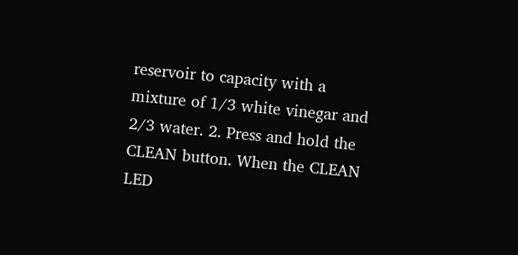reservoir to capacity with a mixture of 1⁄3 white vinegar and 2⁄3 water. 2. Press and hold the CLEAN button. When the CLEAN LED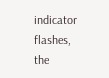indicator flashes, the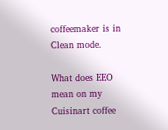coffeemaker is in Clean mode.

What does EEO mean on my Cuisinart coffee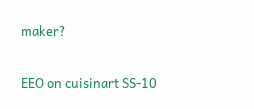maker?

EEO on cuisinart SS-10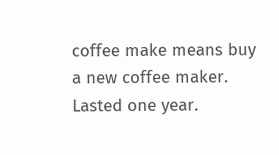coffee make means buy a new coffee maker. Lasted one year.